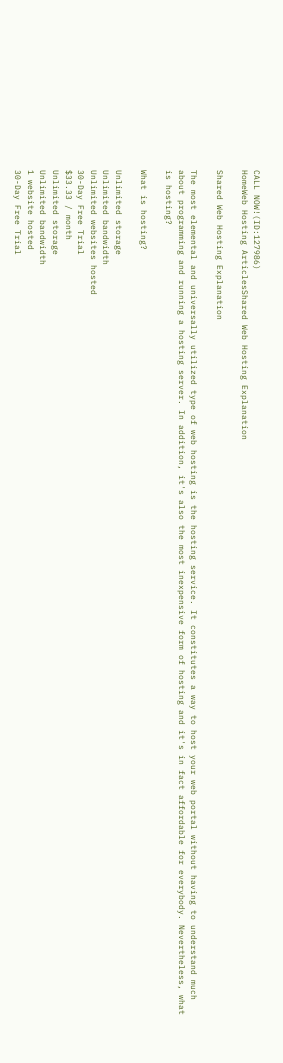CALL NOW!(ID:127986)
HomeWeb Hosting ArticlesShared Web Hosting Explanation

Shared Web Hosting Explanation

The most elemental and universally utilized type of web hosting is the hosting service. It constitutes a way to host your web portal without having to understand much about programming and running a hosting server. In addition, it's also the most inexpensive form of hosting and it's in fact affordable for everybody. Nevertheless, what is hosting?

What is hosting?

Unlimited storage
Unlimited bandwidth
Unlimited websites hosted
30-Day Free Trial
$33.33 / month
Unlimited storage
Unlimited bandwidth
1 website hosted
30-Day Free Trial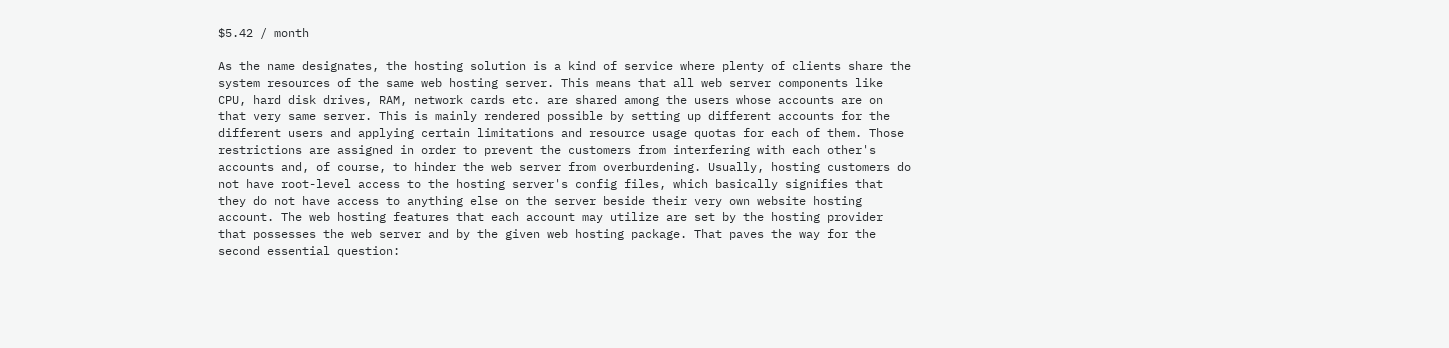$5.42 / month

As the name designates, the hosting solution is a kind of service where plenty of clients share the system resources of the same web hosting server. This means that all web server components like CPU, hard disk drives, RAM, network cards etc. are shared among the users whose accounts are on that very same server. This is mainly rendered possible by setting up different accounts for the different users and applying certain limitations and resource usage quotas for each of them. Those restrictions are assigned in order to prevent the customers from interfering with each other's accounts and, of course, to hinder the web server from overburdening. Usually, hosting customers do not have root-level access to the hosting server's config files, which basically signifies that they do not have access to anything else on the server beside their very own website hosting account. The web hosting features that each account may utilize are set by the hosting provider that possesses the web server and by the given web hosting package. That paves the way for the second essential question: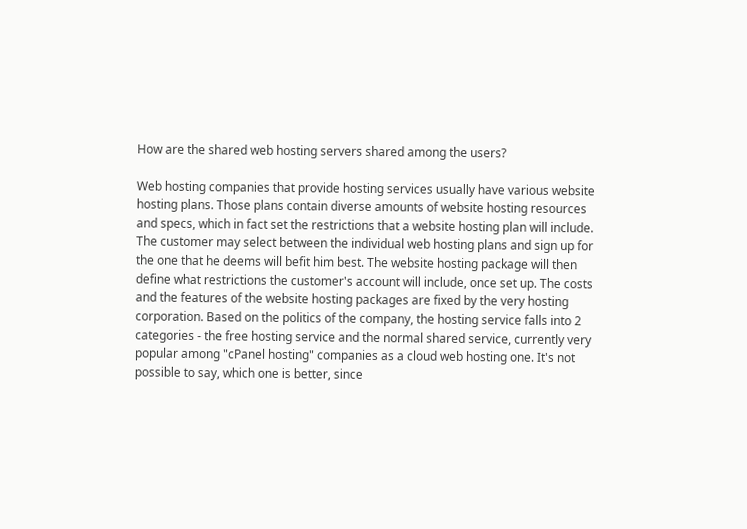How are the shared web hosting servers shared among the users?

Web hosting companies that provide hosting services usually have various website hosting plans. Those plans contain diverse amounts of website hosting resources and specs, which in fact set the restrictions that a website hosting plan will include. The customer may select between the individual web hosting plans and sign up for the one that he deems will befit him best. The website hosting package will then define what restrictions the customer's account will include, once set up. The costs and the features of the website hosting packages are fixed by the very hosting corporation. Based on the politics of the company, the hosting service falls into 2 categories - the free hosting service and the normal shared service, currently very popular among "cPanel hosting" companies as a cloud web hosting one. It's not possible to say, which one is better, since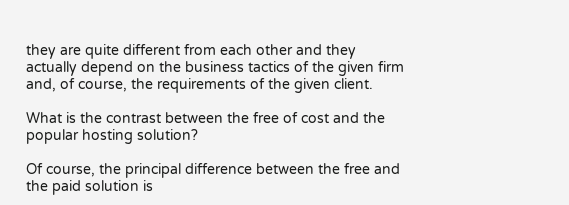they are quite different from each other and they actually depend on the business tactics of the given firm and, of course, the requirements of the given client.

What is the contrast between the free of cost and the popular hosting solution?

Of course, the principal difference between the free and the paid solution is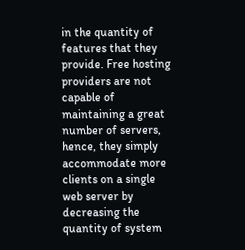in the quantity of features that they provide. Free hosting providers are not capable of maintaining a great number of servers, hence, they simply accommodate more clients on a single web server by decreasing the quantity of system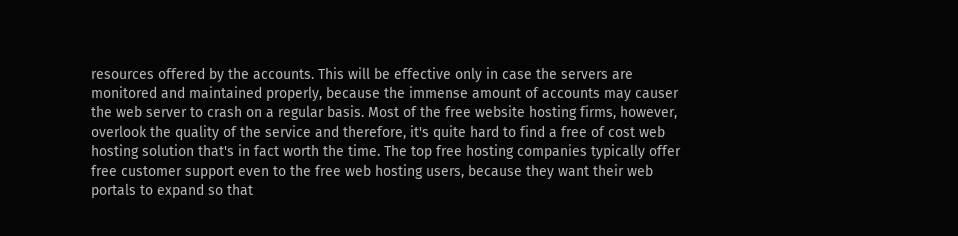resources offered by the accounts. This will be effective only in case the servers are monitored and maintained properly, because the immense amount of accounts may causer the web server to crash on a regular basis. Most of the free website hosting firms, however, overlook the quality of the service and therefore, it's quite hard to find a free of cost web hosting solution that's in fact worth the time. The top free hosting companies typically offer free customer support even to the free web hosting users, because they want their web portals to expand so that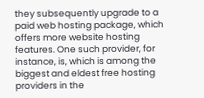they subsequently upgrade to a paid web hosting package, which offers more website hosting features. One such provider, for instance, is, which is among the biggest and eldest free hosting providers in the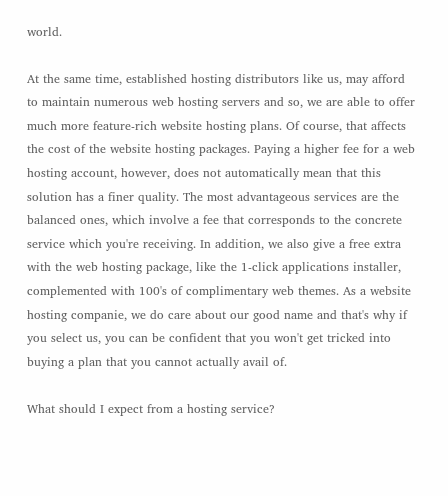world.

At the same time, established hosting distributors like us, may afford to maintain numerous web hosting servers and so, we are able to offer much more feature-rich website hosting plans. Of course, that affects the cost of the website hosting packages. Paying a higher fee for a web hosting account, however, does not automatically mean that this solution has a finer quality. The most advantageous services are the balanced ones, which involve a fee that corresponds to the concrete service which you're receiving. In addition, we also give a free extra with the web hosting package, like the 1-click applications installer, complemented with 100's of complimentary web themes. As a website hosting companie, we do care about our good name and that's why if you select us, you can be confident that you won't get tricked into buying a plan that you cannot actually avail of.

What should I expect from a hosting service?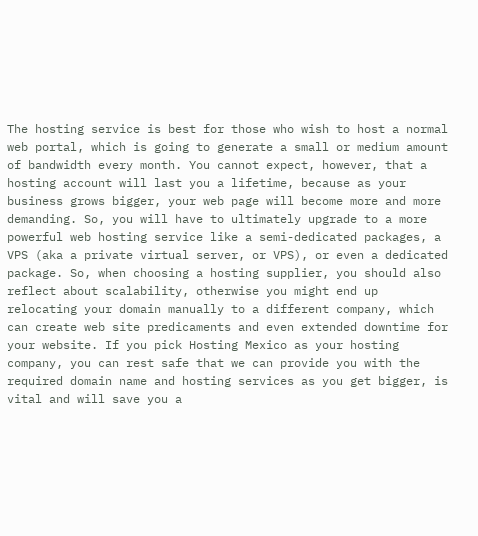The hosting service is best for those who wish to host a normal web portal, which is going to generate a small or medium amount of bandwidth every month. You cannot expect, however, that a hosting account will last you a lifetime, because as your business grows bigger, your web page will become more and more demanding. So, you will have to ultimately upgrade to a more powerful web hosting service like a semi-dedicated packages, a VPS (aka a private virtual server, or VPS), or even a dedicated package. So, when choosing a hosting supplier, you should also reflect about scalability, otherwise you might end up relocating your domain manually to a different company, which can create web site predicaments and even extended downtime for your website. If you pick Hosting Mexico as your hosting company, you can rest safe that we can provide you with the required domain name and hosting services as you get bigger, is vital and will save you a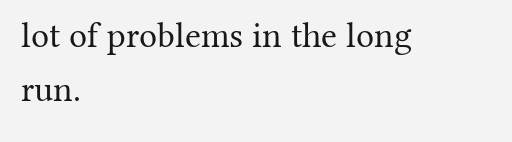lot of problems in the long run.